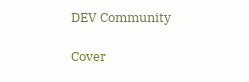DEV Community

Cover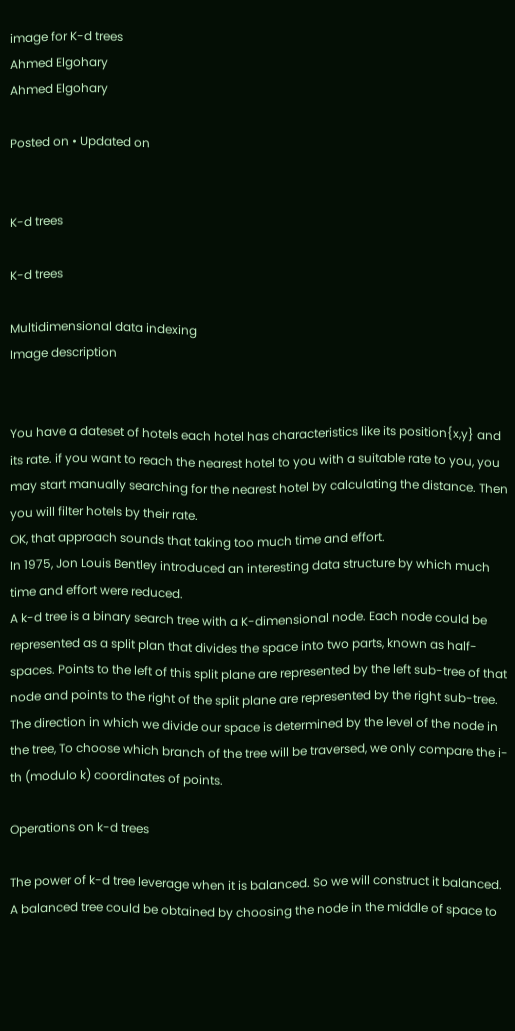image for K-d trees
Ahmed Elgohary
Ahmed Elgohary

Posted on • Updated on


K-d trees

K-d trees

Multidimensional data indexing
Image description


You have a dateset of hotels each hotel has characteristics like its position{x,y} and its rate. if you want to reach the nearest hotel to you with a suitable rate to you, you may start manually searching for the nearest hotel by calculating the distance. Then you will filter hotels by their rate.
OK, that approach sounds that taking too much time and effort.
In 1975, Jon Louis Bentley introduced an interesting data structure by which much time and effort were reduced.
A k-d tree is a binary search tree with a K-dimensional node. Each node could be represented as a split plan that divides the space into two parts, known as half-spaces. Points to the left of this split plane are represented by the left sub-tree of that node and points to the right of the split plane are represented by the right sub-tree. The direction in which we divide our space is determined by the level of the node in the tree, To choose which branch of the tree will be traversed, we only compare the i-th (modulo k) coordinates of points.

Operations on k-d trees

The power of k-d tree leverage when it is balanced. So we will construct it balanced.
A balanced tree could be obtained by choosing the node in the middle of space to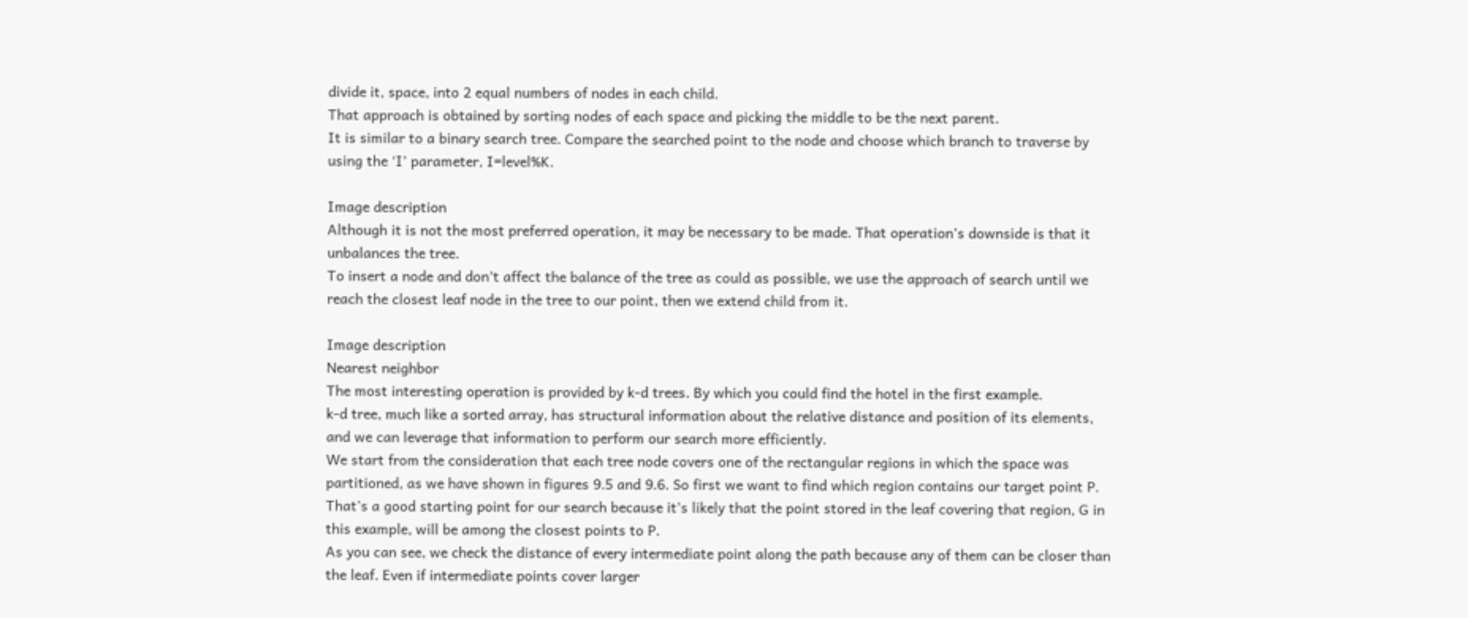divide it, space, into 2 equal numbers of nodes in each child.
That approach is obtained by sorting nodes of each space and picking the middle to be the next parent.
It is similar to a binary search tree. Compare the searched point to the node and choose which branch to traverse by using the ‘I’ parameter, I=level%K.

Image description
Although it is not the most preferred operation, it may be necessary to be made. That operation’s downside is that it unbalances the tree.
To insert a node and don’t affect the balance of the tree as could as possible, we use the approach of search until we reach the closest leaf node in the tree to our point, then we extend child from it.

Image description
Nearest neighbor
The most interesting operation is provided by k-d trees. By which you could find the hotel in the first example.
k-d tree, much like a sorted array, has structural information about the relative distance and position of its elements, and we can leverage that information to perform our search more efficiently.
We start from the consideration that each tree node covers one of the rectangular regions in which the space was partitioned, as we have shown in figures 9.5 and 9.6. So first we want to find which region contains our target point P. That’s a good starting point for our search because it’s likely that the point stored in the leaf covering that region, G in this example, will be among the closest points to P.
As you can see, we check the distance of every intermediate point along the path because any of them can be closer than the leaf. Even if intermediate points cover larger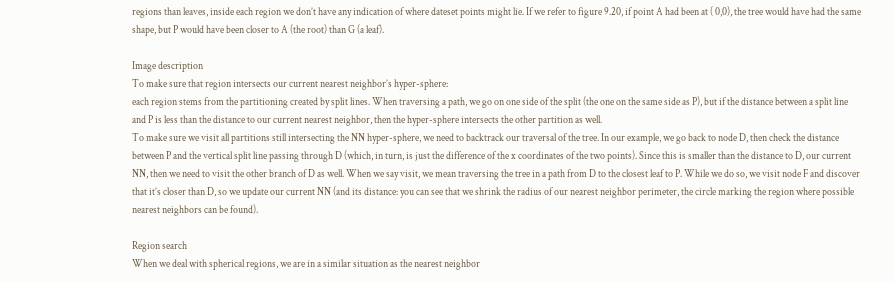regions than leaves, inside each region we don’t have any indication of where dateset points might lie. If we refer to figure 9.20, if point A had been at ( 0,0), the tree would have had the same shape, but P would have been closer to A (the root) than G (a leaf).

Image description
To make sure that region intersects our current nearest neighbor’s hyper-sphere:
each region stems from the partitioning created by split lines. When traversing a path, we go on one side of the split (the one on the same side as P), but if the distance between a split line and P is less than the distance to our current nearest neighbor, then the hyper-sphere intersects the other partition as well.
To make sure we visit all partitions still intersecting the NN hyper-sphere, we need to backtrack our traversal of the tree. In our example, we go back to node D, then check the distance between P and the vertical split line passing through D (which, in turn, is just the difference of the x coordinates of the two points). Since this is smaller than the distance to D, our current NN, then we need to visit the other branch of D as well. When we say visit, we mean traversing the tree in a path from D to the closest leaf to P. While we do so, we visit node F and discover that it’s closer than D, so we update our current NN (and its distance: you can see that we shrink the radius of our nearest neighbor perimeter, the circle marking the region where possible nearest neighbors can be found).

Region search
When we deal with spherical regions, we are in a similar situation as the nearest neighbor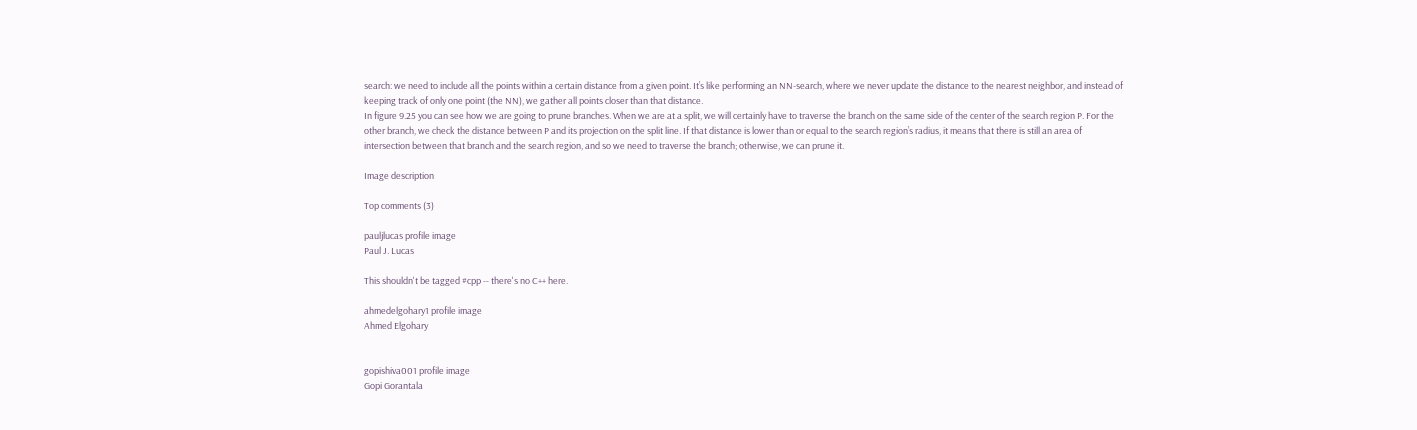search: we need to include all the points within a certain distance from a given point. It’s like performing an NN-search, where we never update the distance to the nearest neighbor, and instead of keeping track of only one point (the NN), we gather all points closer than that distance.
In figure 9.25 you can see how we are going to prune branches. When we are at a split, we will certainly have to traverse the branch on the same side of the center of the search region P. For the other branch, we check the distance between P and its projection on the split line. If that distance is lower than or equal to the search region’s radius, it means that there is still an area of intersection between that branch and the search region, and so we need to traverse the branch; otherwise, we can prune it.

Image description

Top comments (3)

pauljlucas profile image
Paul J. Lucas

This shouldn't be tagged #cpp -- there's no C++ here.

ahmedelgohary1 profile image
Ahmed Elgohary


gopishiva001 profile image
Gopi Gorantala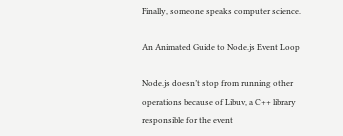Finally, someone speaks computer science.

An Animated Guide to Node.js Event Loop

Node.js doesn’t stop from running other operations because of Libuv, a C++ library responsible for the event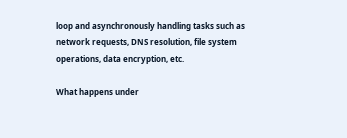loop and asynchronously handling tasks such as network requests, DNS resolution, file system operations, data encryption, etc.

What happens under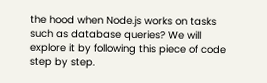the hood when Node.js works on tasks such as database queries? We will explore it by following this piece of code step by step.